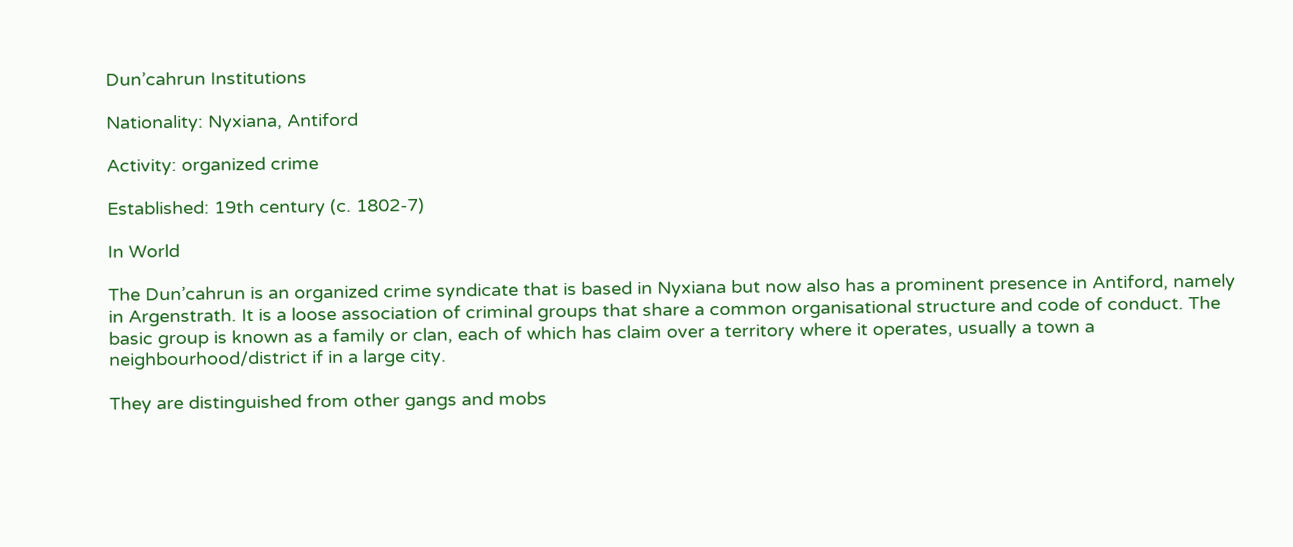Dun’cahrun Institutions

Nationality: Nyxiana, Antiford

Activity: organized crime

Established: 19th century (c. 1802-7)

In World

The Dun’cahrun is an organized crime syndicate that is based in Nyxiana but now also has a prominent presence in Antiford, namely in Argenstrath. It is a loose association of criminal groups that share a common organisational structure and code of conduct. The basic group is known as a family or clan, each of which has claim over a territory where it operates, usually a town a neighbourhood/district if in a large city.

They are distinguished from other gangs and mobs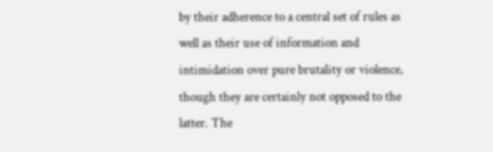by their adherence to a central set of rules as well as their use of information and intimidation over pure brutality or violence, though they are certainly not opposed to the latter. The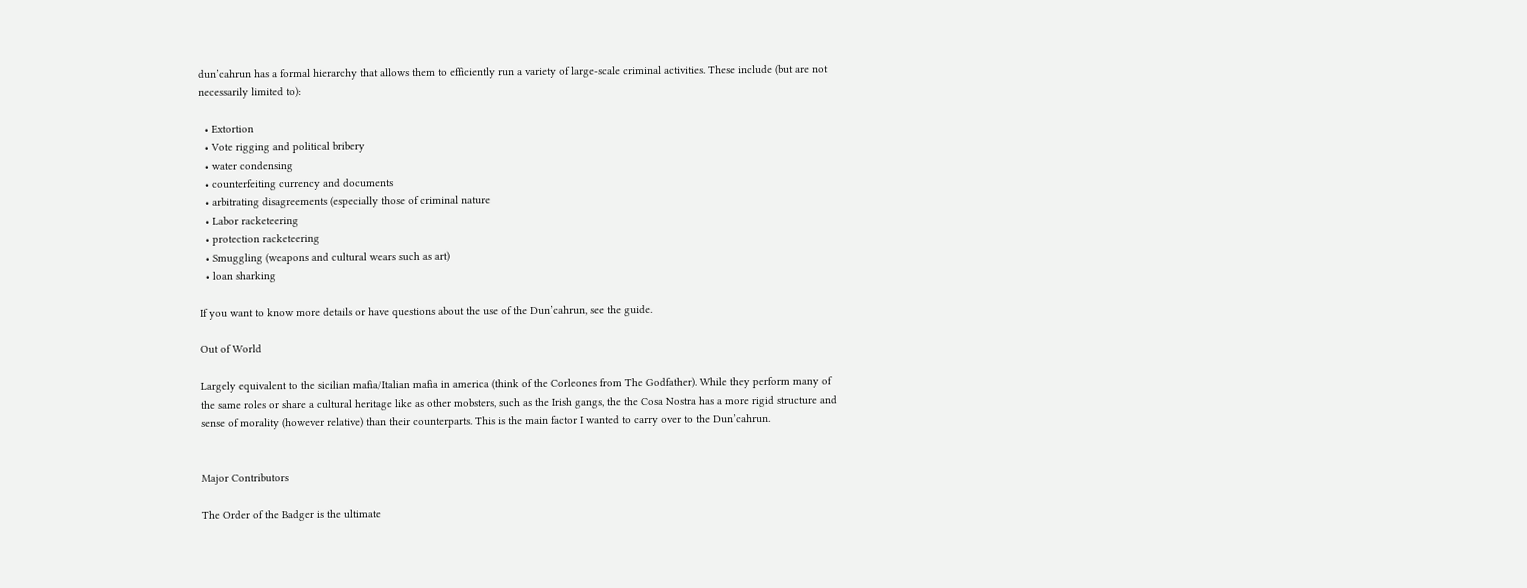dun’cahrun has a formal hierarchy that allows them to efficiently run a variety of large-scale criminal activities. These include (but are not necessarily limited to):

  • Extortion
  • Vote rigging and political bribery
  • water condensing
  • counterfeiting currency and documents
  • arbitrating disagreements (especially those of criminal nature
  • Labor racketeering
  • protection racketeering
  • Smuggling (weapons and cultural wears such as art)
  • loan sharking

If you want to know more details or have questions about the use of the Dun’cahrun, see the guide.

Out of World

Largely equivalent to the sicilian mafia/Italian mafia in america (think of the Corleones from The Godfather). While they perform many of the same roles or share a cultural heritage like as other mobsters, such as the Irish gangs, the the Cosa Nostra has a more rigid structure and sense of morality (however relative) than their counterparts. This is the main factor I wanted to carry over to the Dun’cahrun.


Major Contributors

The Order of the Badger is the ultimate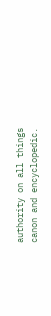authority on all things canon and encyclopedic.